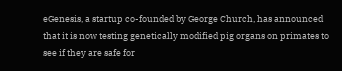eGenesis, a startup co-founded by George Church, has announced that it is now testing genetically modified pig organs on primates to see if they are safe for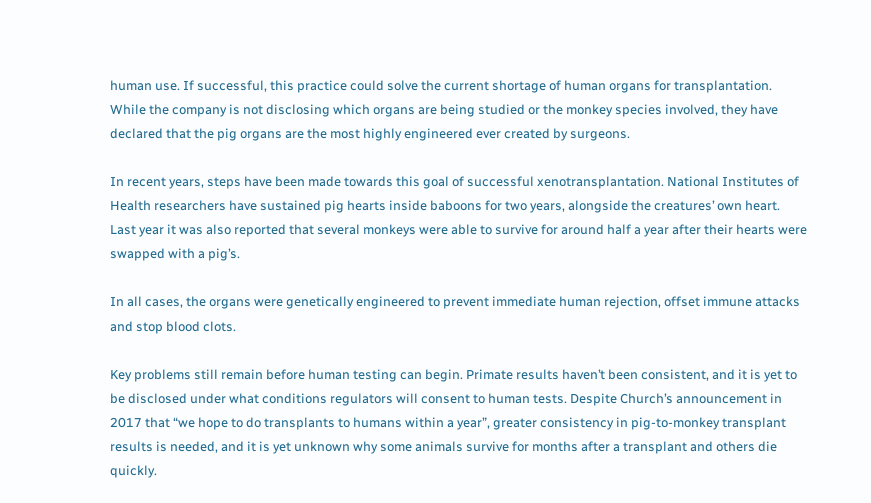human use. If successful, this practice could solve the current shortage of human organs for transplantation. While the company is not disclosing which organs are being studied or the monkey species involved, they have declared that the pig organs are the most highly engineered ever created by surgeons.

In recent years, steps have been made towards this goal of successful xenotransplantation. National Institutes of Health researchers have sustained pig hearts inside baboons for two years, alongside the creatures’ own heart. Last year it was also reported that several monkeys were able to survive for around half a year after their hearts were swapped with a pig’s.

In all cases, the organs were genetically engineered to prevent immediate human rejection, offset immune attacks and stop blood clots.

Key problems still remain before human testing can begin. Primate results haven’t been consistent, and it is yet to be disclosed under what conditions regulators will consent to human tests. Despite Church’s announcement in 2017 that “we hope to do transplants to humans within a year”, greater consistency in pig-to-monkey transplant results is needed, and it is yet unknown why some animals survive for months after a transplant and others die quickly.